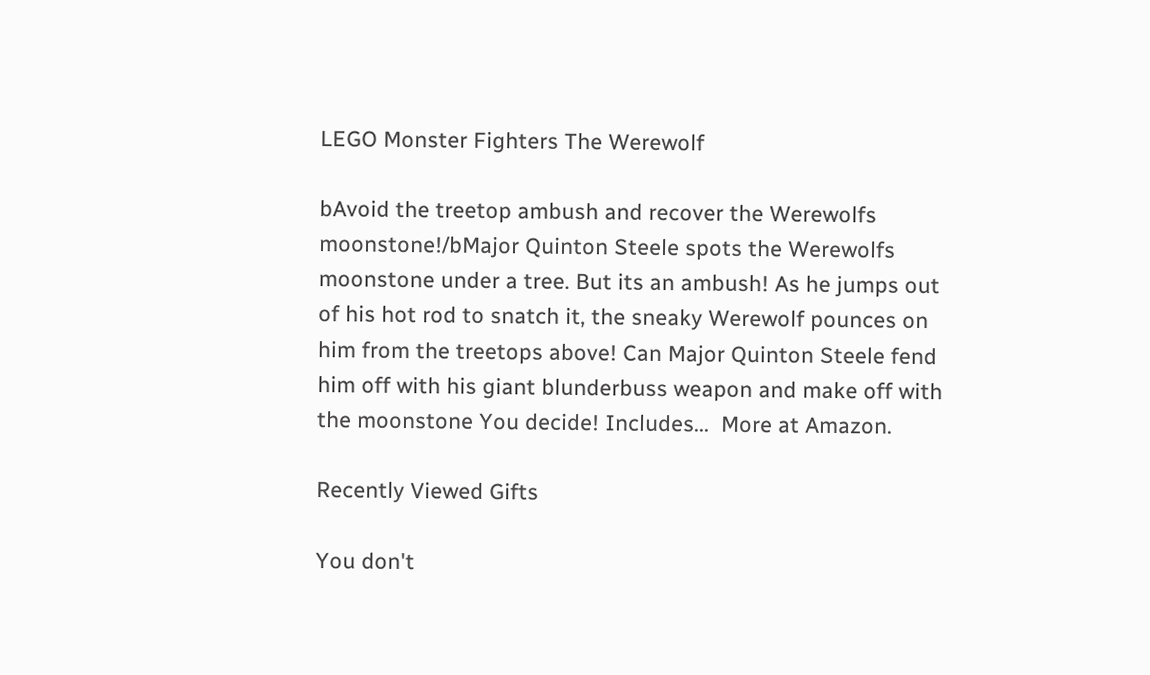LEGO Monster Fighters The Werewolf

bAvoid the treetop ambush and recover the Werewolfs moonstone!/bMajor Quinton Steele spots the Werewolfs moonstone under a tree. But its an ambush! As he jumps out of his hot rod to snatch it, the sneaky Werewolf pounces on him from the treetops above! Can Major Quinton Steele fend him off with his giant blunderbuss weapon and make off with the moonstone You decide! Includes...  More at Amazon.

Recently Viewed Gifts

You don't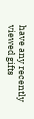have any recently viewed gifts